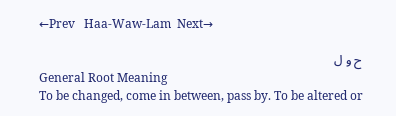←Prev   Haa-Waw-Lam  Next→

ح و ل
General Root Meaning
To be changed, come in between, pass by. To be altered or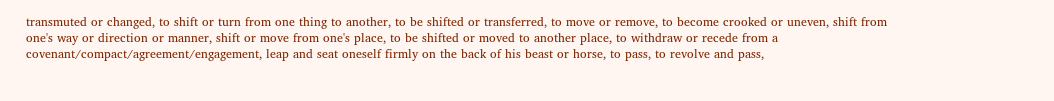transmuted or changed, to shift or turn from one thing to another, to be shifted or transferred, to move or remove, to become crooked or uneven, shift from one's way or direction or manner, shift or move from one's place, to be shifted or moved to another place, to withdraw or recede from a covenant/compact/agreement/engagement, leap and seat oneself firmly on the back of his beast or horse, to pass, to revolve and pass,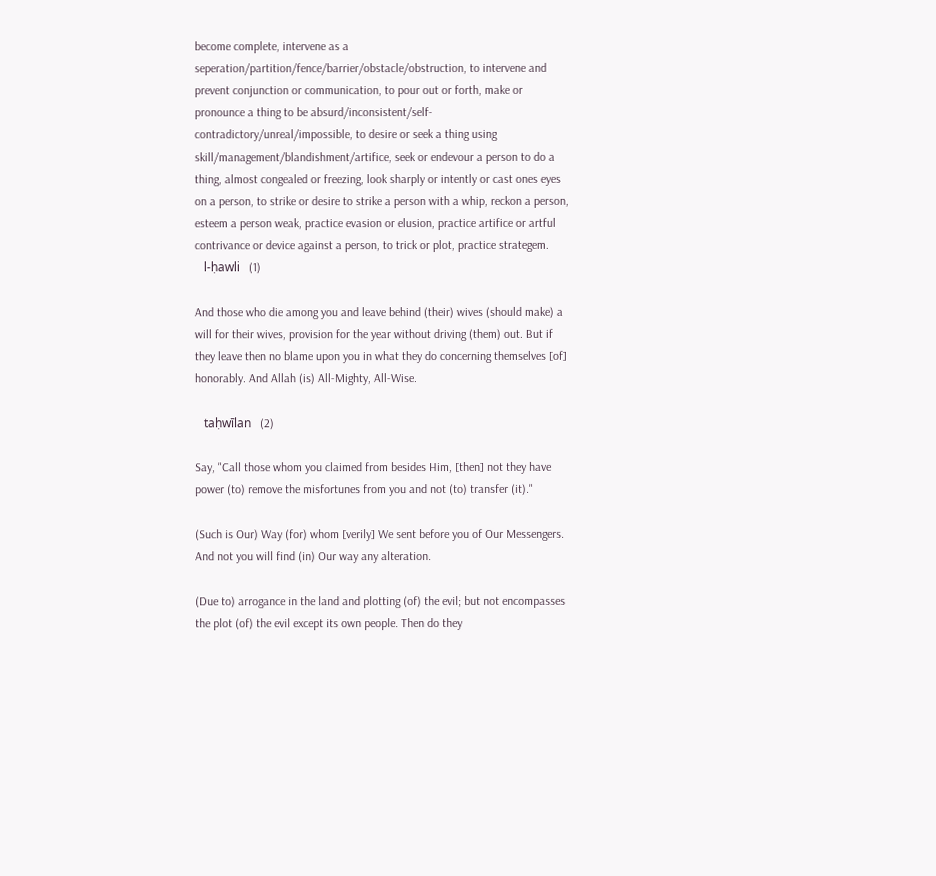become complete, intervene as a seperation/partition/fence/barrier/obstacle/obstruction, to intervene and prevent conjunction or communication, to pour out or forth, make or pronounce a thing to be absurd/inconsistent/self-contradictory/unreal/impossible, to desire or seek a thing using skill/management/blandishment/artifice, seek or endevour a person to do a thing, almost congealed or freezing, look sharply or intently or cast ones eyes on a person, to strike or desire to strike a person with a whip, reckon a person, esteem a person weak, practice evasion or elusion, practice artifice or artful contrivance or device against a person, to trick or plot, practice strategem.
   l-ḥawli   (1)

And those who die among you and leave behind (their) wives (should make) a will for their wives, provision for the year without driving (them) out. But if they leave then no blame upon you in what they do concerning themselves [of] honorably. And Allah (is) All-Mighty, All-Wise.

   taḥwīlan   (2)

Say, "Call those whom you claimed from besides Him, [then] not they have power (to) remove the misfortunes from you and not (to) transfer (it)."

(Such is Our) Way (for) whom [verily] We sent before you of Our Messengers. And not you will find (in) Our way any alteration.

(Due to) arrogance in the land and plotting (of) the evil; but not encompasses the plot (of) the evil except its own people. Then do they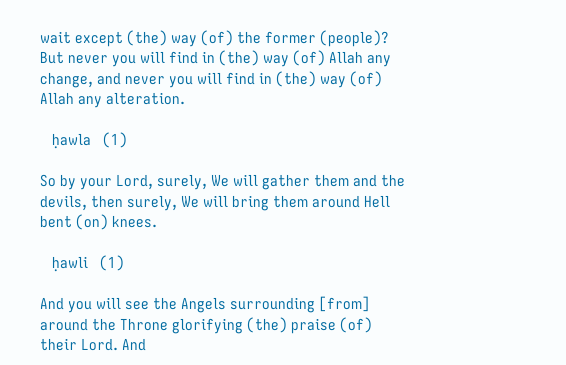wait except (the) way (of) the former (people)? But never you will find in (the) way (of) Allah any change, and never you will find in (the) way (of) Allah any alteration.

   ḥawla   (1)

So by your Lord, surely, We will gather them and the devils, then surely, We will bring them around Hell bent (on) knees.

   ḥawli   (1)

And you will see the Angels surrounding [from] around the Throne glorifying (the) praise (of) their Lord. And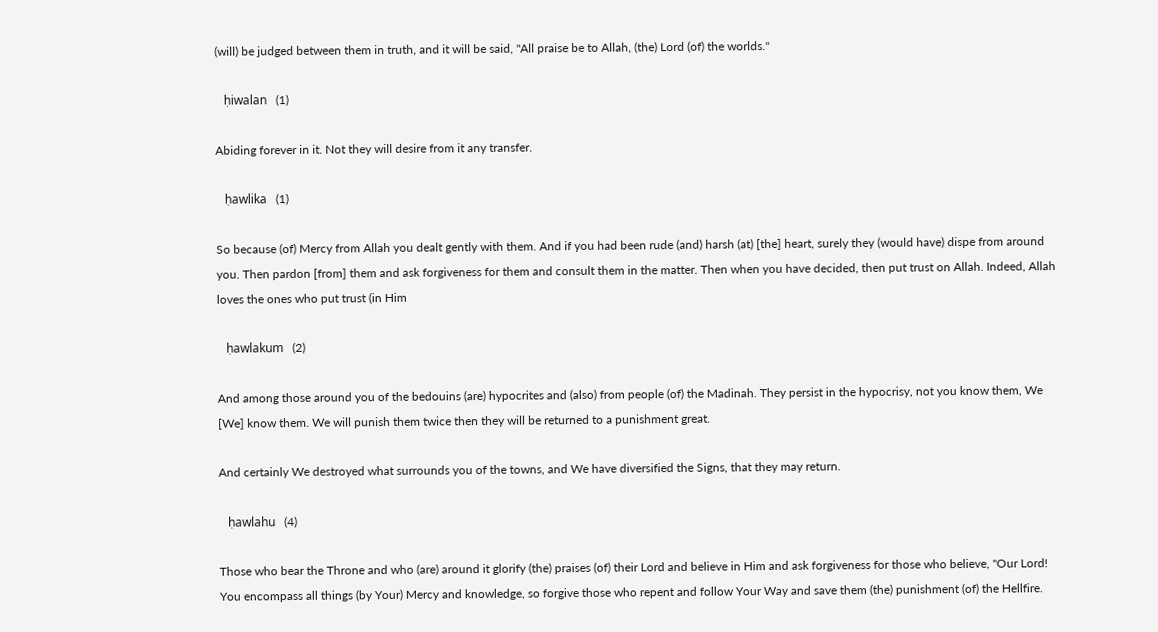(will) be judged between them in truth, and it will be said, "All praise be to Allah, (the) Lord (of) the worlds."

   ḥiwalan   (1)

Abiding forever in it. Not they will desire from it any transfer.

   ḥawlika   (1)

So because (of) Mercy from Allah you dealt gently with them. And if you had been rude (and) harsh (at) [the] heart, surely they (would have) dispe from around you. Then pardon [from] them and ask forgiveness for them and consult them in the matter. Then when you have decided, then put trust on Allah. Indeed, Allah loves the ones who put trust (in Him

   ḥawlakum   (2)

And among those around you of the bedouins (are) hypocrites and (also) from people (of) the Madinah. They persist in the hypocrisy, not you know them, We [We] know them. We will punish them twice then they will be returned to a punishment great.

And certainly We destroyed what surrounds you of the towns, and We have diversified the Signs, that they may return.

   ḥawlahu   (4)

Those who bear the Throne and who (are) around it glorify (the) praises (of) their Lord and believe in Him and ask forgiveness for those who believe, "Our Lord! You encompass all things (by Your) Mercy and knowledge, so forgive those who repent and follow Your Way and save them (the) punishment (of) the Hellfire.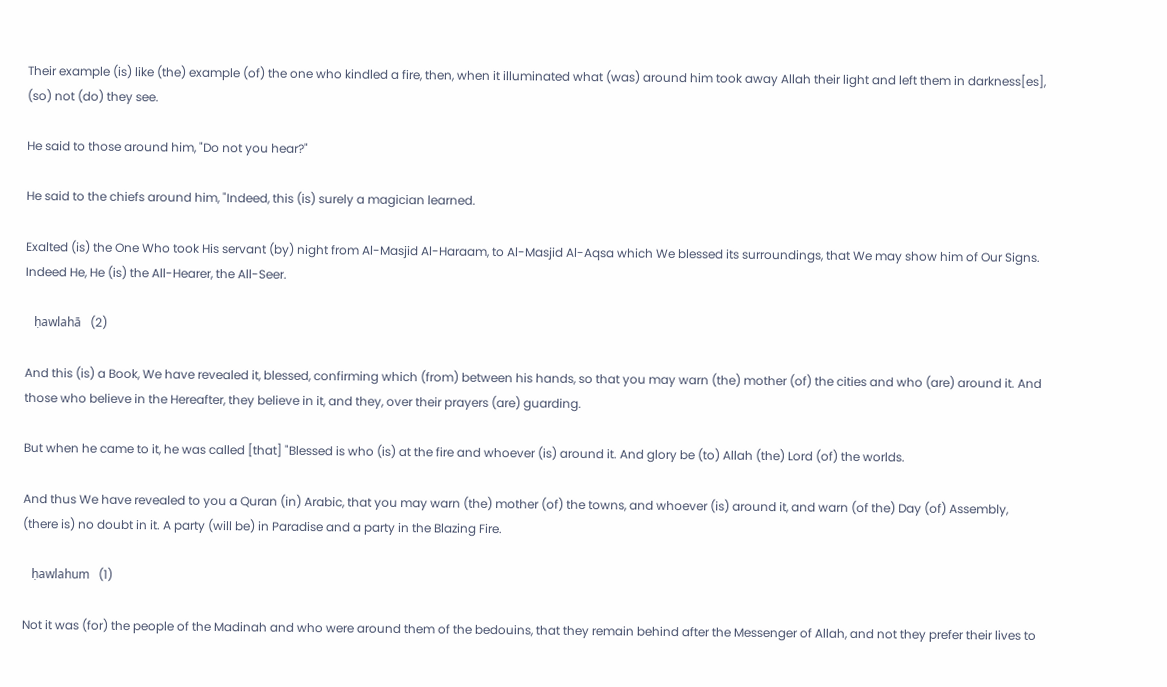Their example (is) like (the) example (of) the one who kindled a fire, then, when it illuminated what (was) around him took away Allah their light and left them in darkness[es], (so) not (do) they see.

He said to those around him, "Do not you hear?"

He said to the chiefs around him, "Indeed, this (is) surely a magician learned.

Exalted (is) the One Who took His servant (by) night from Al-Masjid Al-Haraam, to Al-Masjid Al-Aqsa which We blessed its surroundings, that We may show him of Our Signs. Indeed He, He (is) the All-Hearer, the All-Seer.

   ḥawlahā   (2)

And this (is) a Book, We have revealed it, blessed, confirming which (from) between his hands, so that you may warn (the) mother (of) the cities and who (are) around it. And those who believe in the Hereafter, they believe in it, and they, over their prayers (are) guarding.

But when he came to it, he was called [that] "Blessed is who (is) at the fire and whoever (is) around it. And glory be (to) Allah (the) Lord (of) the worlds.

And thus We have revealed to you a Quran (in) Arabic, that you may warn (the) mother (of) the towns, and whoever (is) around it, and warn (of the) Day (of) Assembly, (there is) no doubt in it. A party (will be) in Paradise and a party in the Blazing Fire.

   ḥawlahum   (1)

Not it was (for) the people of the Madinah and who were around them of the bedouins, that they remain behind after the Messenger of Allah, and not they prefer their lives to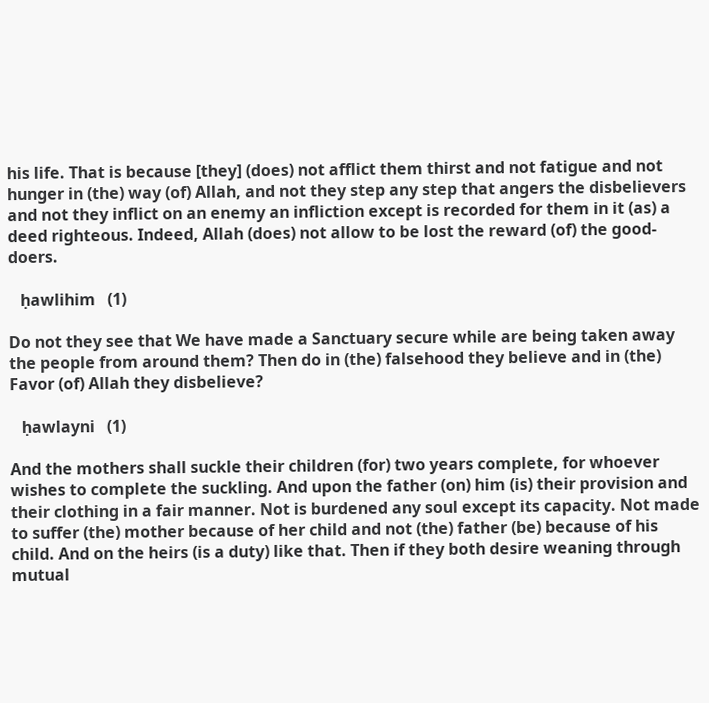his life. That is because [they] (does) not afflict them thirst and not fatigue and not hunger in (the) way (of) Allah, and not they step any step that angers the disbelievers and not they inflict on an enemy an infliction except is recorded for them in it (as) a deed righteous. Indeed, Allah (does) not allow to be lost the reward (of) the good-doers.

   ḥawlihim   (1)

Do not they see that We have made a Sanctuary secure while are being taken away the people from around them? Then do in (the) falsehood they believe and in (the) Favor (of) Allah they disbelieve?

   ḥawlayni   (1)

And the mothers shall suckle their children (for) two years complete, for whoever wishes to complete the suckling. And upon the father (on) him (is) their provision and their clothing in a fair manner. Not is burdened any soul except its capacity. Not made to suffer (the) mother because of her child and not (the) father (be) because of his child. And on the heirs (is a duty) like that. Then if they both desire weaning through mutual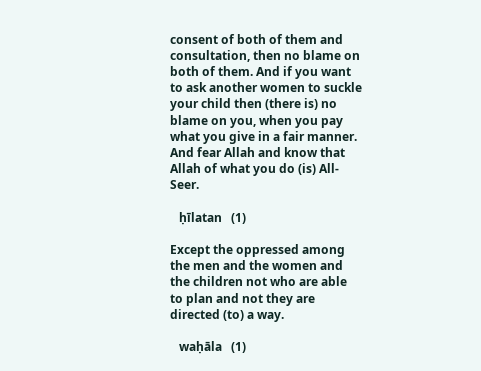consent of both of them and consultation, then no blame on both of them. And if you want to ask another women to suckle your child then (there is) no blame on you, when you pay what you give in a fair manner. And fear Allah and know that Allah of what you do (is) All-Seer.

   ḥīlatan   (1)

Except the oppressed among the men and the women and the children not who are able to plan and not they are directed (to) a way.

   waḥāla   (1)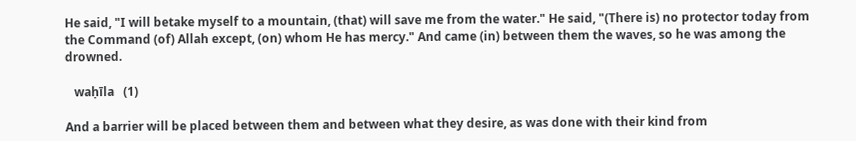He said, "I will betake myself to a mountain, (that) will save me from the water." He said, "(There is) no protector today from the Command (of) Allah except, (on) whom He has mercy." And came (in) between them the waves, so he was among the drowned.

   waḥīla   (1)

And a barrier will be placed between them and between what they desire, as was done with their kind from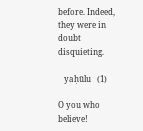before. Indeed, they were in doubt disquieting.

   yaḥūlu   (1)

O you who believe!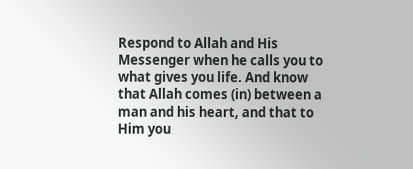Respond to Allah and His Messenger when he calls you to what gives you life. And know that Allah comes (in) between a man and his heart, and that to Him you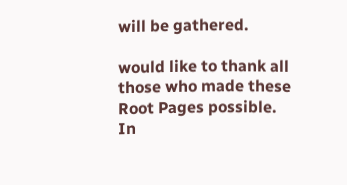will be gathered.

would like to thank all those who made these Root Pages possible.
In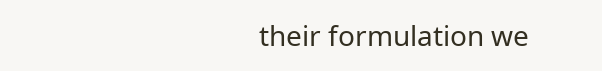their formulation we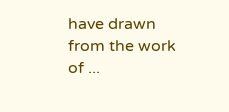have drawn from the work of ...